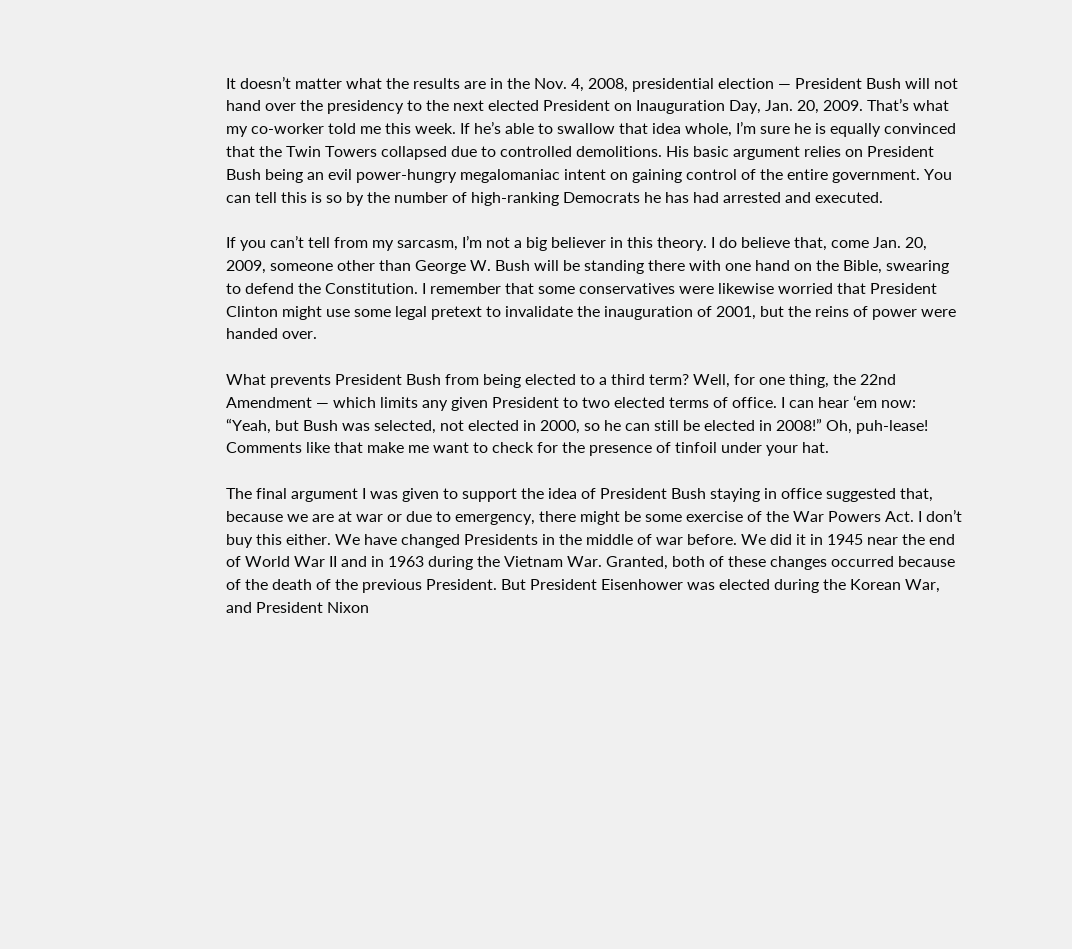It doesn’t matter what the results are in the Nov. 4, 2008, presidential election — President Bush will not hand over the presidency to the next elected President on Inauguration Day, Jan. 20, 2009. That’s what my co-worker told me this week. If he’s able to swallow that idea whole, I’m sure he is equally convinced that the Twin Towers collapsed due to controlled demolitions. His basic argument relies on President Bush being an evil power-hungry megalomaniac intent on gaining control of the entire government. You can tell this is so by the number of high-ranking Democrats he has had arrested and executed.

If you can’t tell from my sarcasm, I’m not a big believer in this theory. I do believe that, come Jan. 20, 2009, someone other than George W. Bush will be standing there with one hand on the Bible, swearing to defend the Constitution. I remember that some conservatives were likewise worried that President Clinton might use some legal pretext to invalidate the inauguration of 2001, but the reins of power were handed over.

What prevents President Bush from being elected to a third term? Well, for one thing, the 22nd Amendment — which limits any given President to two elected terms of office. I can hear ‘em now: “Yeah, but Bush was selected, not elected in 2000, so he can still be elected in 2008!” Oh, puh-lease! Comments like that make me want to check for the presence of tinfoil under your hat.

The final argument I was given to support the idea of President Bush staying in office suggested that, because we are at war or due to emergency, there might be some exercise of the War Powers Act. I don’t buy this either. We have changed Presidents in the middle of war before. We did it in 1945 near the end of World War II and in 1963 during the Vietnam War. Granted, both of these changes occurred because of the death of the previous President. But President Eisenhower was elected during the Korean War, and President Nixon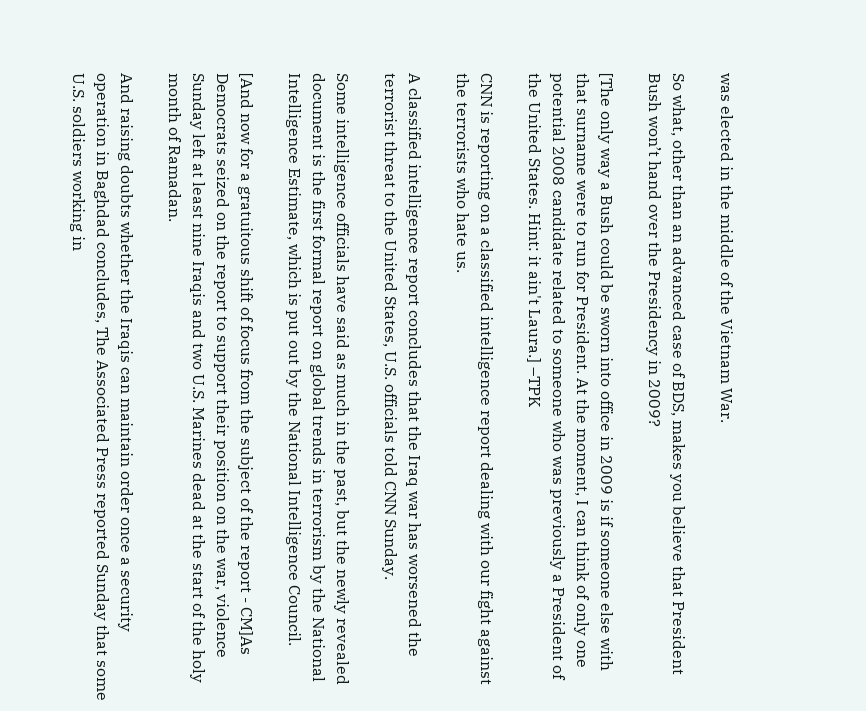was elected in the middle of the Vietnam War.

So what, other than an advanced case of BDS, makes you believe that President Bush won’t hand over the Presidency in 2009?

[The only way a Bush could be sworn into office in 2009 is if someone else with that surname were to run for President. At the moment, I can think of only one potential 2008 candidate related to someone who was previously a President of the United States. Hint: it ain't Laura.] –TPK

CNN is reporting on a classified intelligence report dealing with our fight against the terrorists who hate us.

A classified intelligence report concludes that the Iraq war has worsened the terrorist threat to the United States, U.S. officials told CNN Sunday.

Some intelligence officials have said as much in the past, but the newly revealed document is the first formal report on global trends in terrorism by the National Intelligence Estimate, which is put out by the National Intelligence Council.

[And now for a gratuitous shift of focus from the subject of the report - CM]As Democrats seized on the report to support their position on the war, violence Sunday left at least nine Iraqis and two U.S. Marines dead at the start of the holy month of Ramadan.

And raising doubts whether the Iraqis can maintain order once a security operation in Baghdad concludes, The Associated Press reported Sunday that some U.S. soldiers working in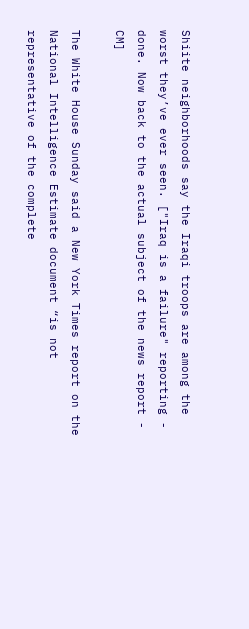Shiite neighborhoods say the Iraqi troops are among the worst they’ve ever seen. ["Iraq is a failure" reporting - done. Now back to the actual subject of the news report - CM]

The White House Sunday said a New York Times report on the National Intelligence Estimate document “is not representative of the complete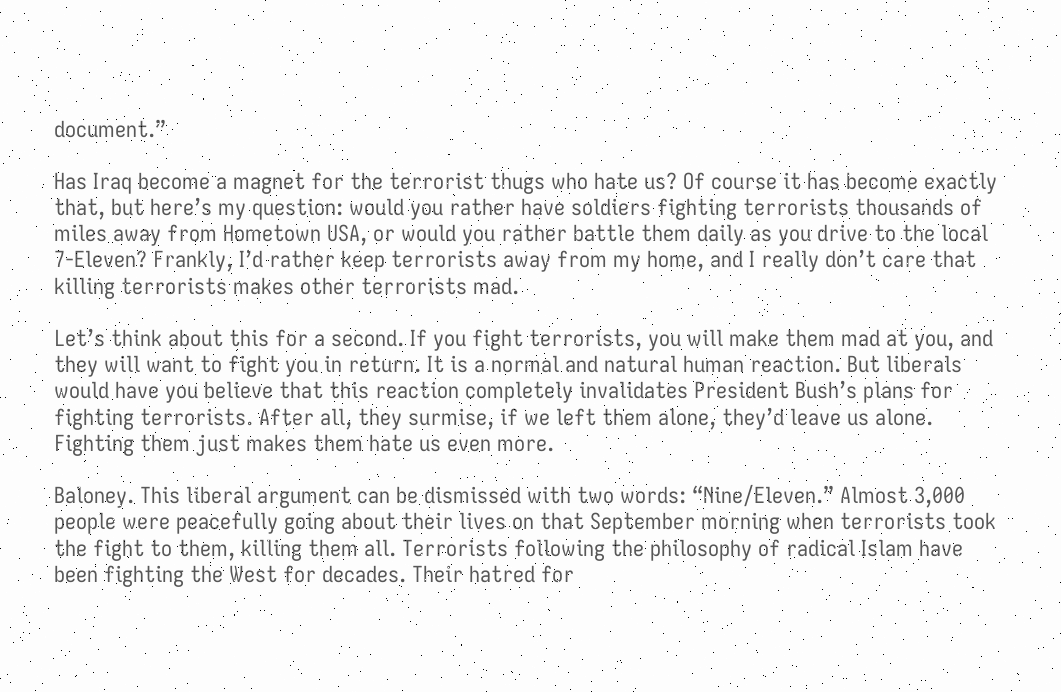document.”

Has Iraq become a magnet for the terrorist thugs who hate us? Of course it has become exactly that, but here’s my question: would you rather have soldiers fighting terrorists thousands of miles away from Hometown USA, or would you rather battle them daily as you drive to the local 7-Eleven? Frankly, I’d rather keep terrorists away from my home, and I really don’t care that killing terrorists makes other terrorists mad.

Let’s think about this for a second. If you fight terrorists, you will make them mad at you, and they will want to fight you in return. It is a normal and natural human reaction. But liberals would have you believe that this reaction completely invalidates President Bush’s plans for fighting terrorists. After all, they surmise, if we left them alone, they’d leave us alone. Fighting them just makes them hate us even more.

Baloney. This liberal argument can be dismissed with two words: “Nine/Eleven.” Almost 3,000 people were peacefully going about their lives on that September morning when terrorists took the fight to them, killing them all. Terrorists following the philosophy of radical Islam have been fighting the West for decades. Their hatred for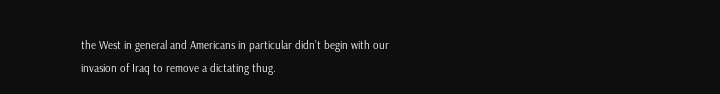the West in general and Americans in particular didn’t begin with our invasion of Iraq to remove a dictating thug.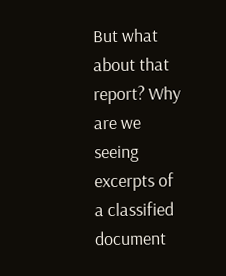But what about that report? Why are we seeing excerpts of a classified document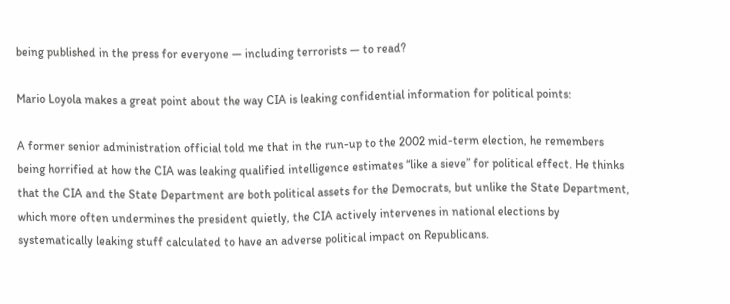being published in the press for everyone — including terrorists — to read?

Mario Loyola makes a great point about the way CIA is leaking confidential information for political points:

A former senior administration official told me that in the run-up to the 2002 mid-term election, he remembers being horrified at how the CIA was leaking qualified intelligence estimates “like a sieve” for political effect. He thinks that the CIA and the State Department are both political assets for the Democrats, but unlike the State Department, which more often undermines the president quietly, the CIA actively intervenes in national elections by systematically leaking stuff calculated to have an adverse political impact on Republicans.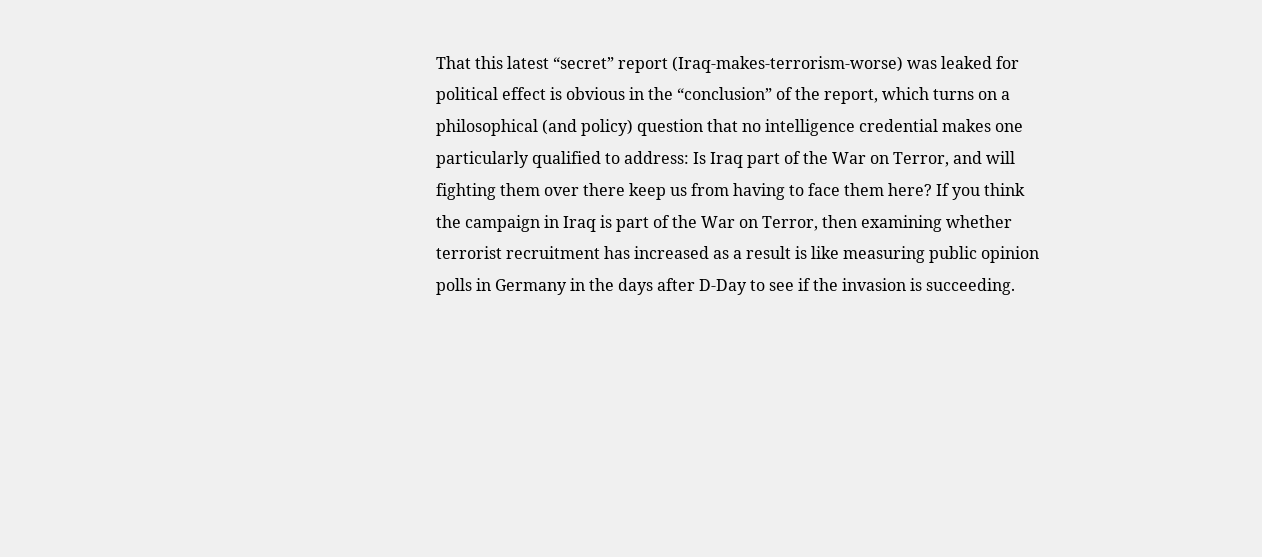That this latest “secret” report (Iraq-makes-terrorism-worse) was leaked for political effect is obvious in the “conclusion” of the report, which turns on a philosophical (and policy) question that no intelligence credential makes one particularly qualified to address: Is Iraq part of the War on Terror, and will fighting them over there keep us from having to face them here? If you think the campaign in Iraq is part of the War on Terror, then examining whether terrorist recruitment has increased as a result is like measuring public opinion polls in Germany in the days after D-Day to see if the invasion is succeeding.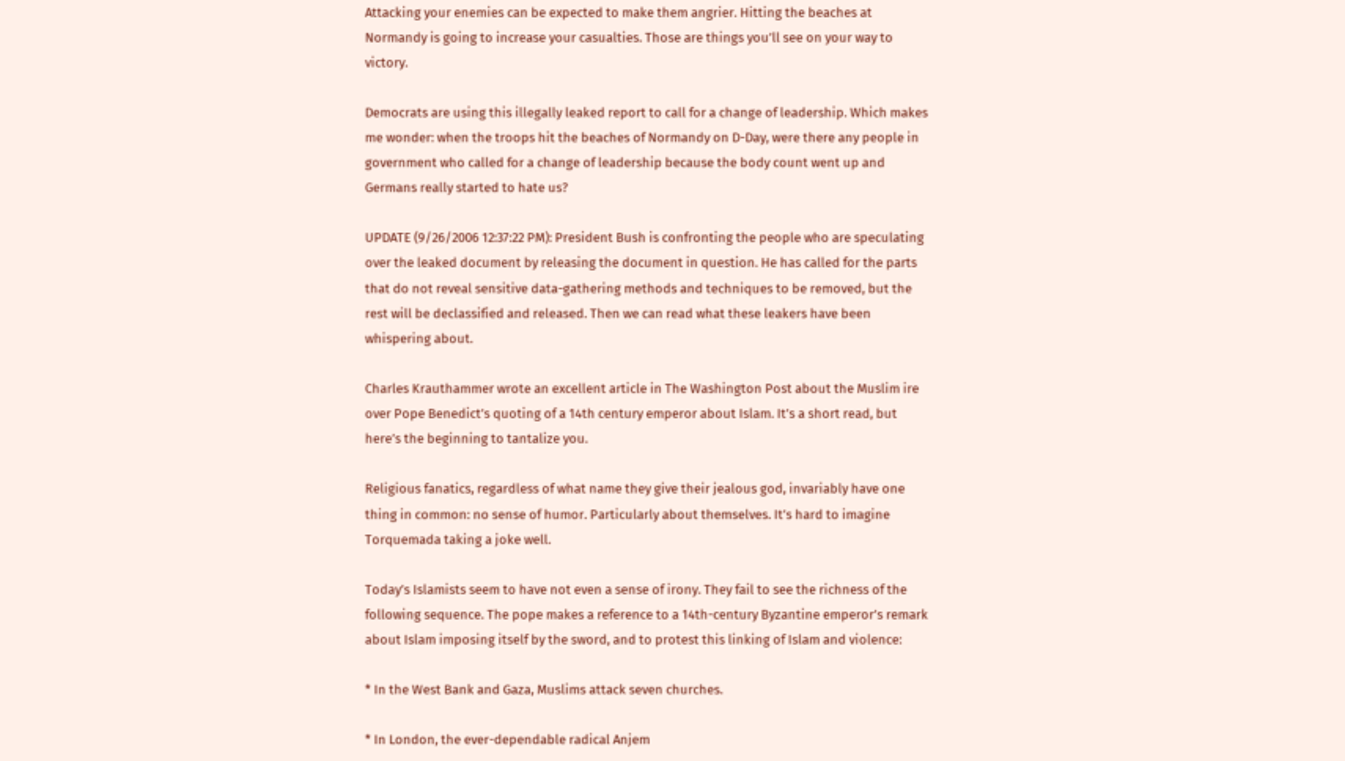Attacking your enemies can be expected to make them angrier. Hitting the beaches at Normandy is going to increase your casualties. Those are things you’ll see on your way to victory.

Democrats are using this illegally leaked report to call for a change of leadership. Which makes me wonder: when the troops hit the beaches of Normandy on D-Day, were there any people in government who called for a change of leadership because the body count went up and Germans really started to hate us?

UPDATE (9/26/2006 12:37:22 PM): President Bush is confronting the people who are speculating over the leaked document by releasing the document in question. He has called for the parts that do not reveal sensitive data-gathering methods and techniques to be removed, but the rest will be declassified and released. Then we can read what these leakers have been whispering about.

Charles Krauthammer wrote an excellent article in The Washington Post about the Muslim ire over Pope Benedict’s quoting of a 14th century emperor about Islam. It’s a short read, but here’s the beginning to tantalize you.

Religious fanatics, regardless of what name they give their jealous god, invariably have one thing in common: no sense of humor. Particularly about themselves. It’s hard to imagine Torquemada taking a joke well.

Today’s Islamists seem to have not even a sense of irony. They fail to see the richness of the following sequence. The pope makes a reference to a 14th-century Byzantine emperor’s remark about Islam imposing itself by the sword, and to protest this linking of Islam and violence:

* In the West Bank and Gaza, Muslims attack seven churches.

* In London, the ever-dependable radical Anjem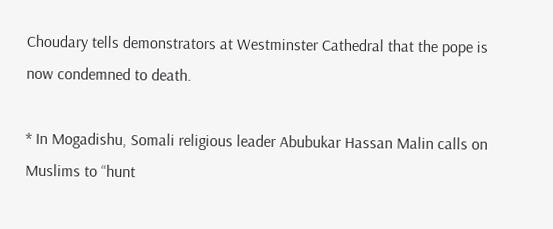Choudary tells demonstrators at Westminster Cathedral that the pope is now condemned to death.

* In Mogadishu, Somali religious leader Abubukar Hassan Malin calls on Muslims to “hunt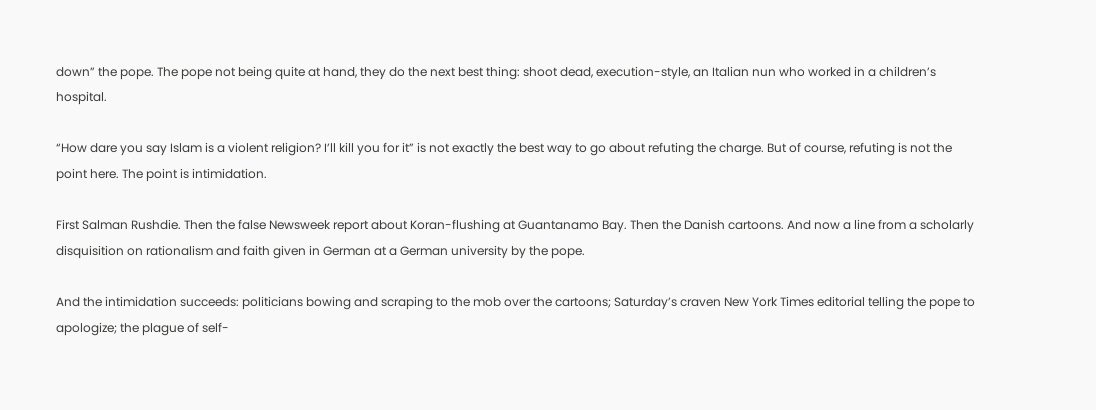down” the pope. The pope not being quite at hand, they do the next best thing: shoot dead, execution-style, an Italian nun who worked in a children’s hospital.

“How dare you say Islam is a violent religion? I’ll kill you for it” is not exactly the best way to go about refuting the charge. But of course, refuting is not the point here. The point is intimidation.

First Salman Rushdie. Then the false Newsweek report about Koran-flushing at Guantanamo Bay. Then the Danish cartoons. And now a line from a scholarly disquisition on rationalism and faith given in German at a German university by the pope.

And the intimidation succeeds: politicians bowing and scraping to the mob over the cartoons; Saturday’s craven New York Times editorial telling the pope to apologize; the plague of self-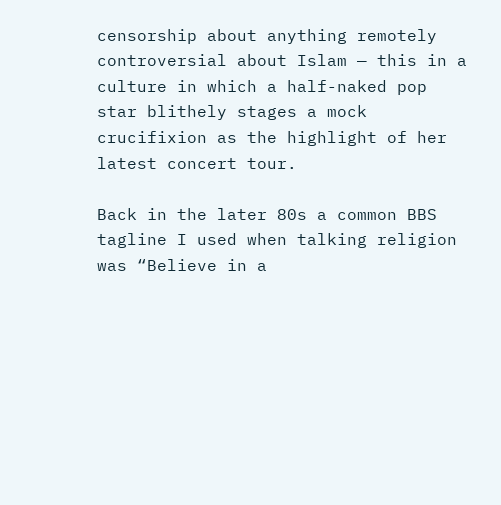censorship about anything remotely controversial about Islam — this in a culture in which a half-naked pop star blithely stages a mock crucifixion as the highlight of her latest concert tour.

Back in the later 80s a common BBS tagline I used when talking religion was “Believe in a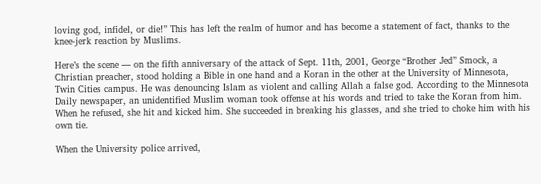loving god, infidel, or die!” This has left the realm of humor and has become a statement of fact, thanks to the knee-jerk reaction by Muslims.

Here’s the scene — on the fifth anniversary of the attack of Sept. 11th, 2001, George “Brother Jed” Smock, a Christian preacher, stood holding a Bible in one hand and a Koran in the other at the University of Minnesota, Twin Cities campus. He was denouncing Islam as violent and calling Allah a false god. According to the Minnesota Daily newspaper, an unidentified Muslim woman took offense at his words and tried to take the Koran from him. When he refused, she hit and kicked him. She succeeded in breaking his glasses, and she tried to choke him with his own tie.

When the University police arrived,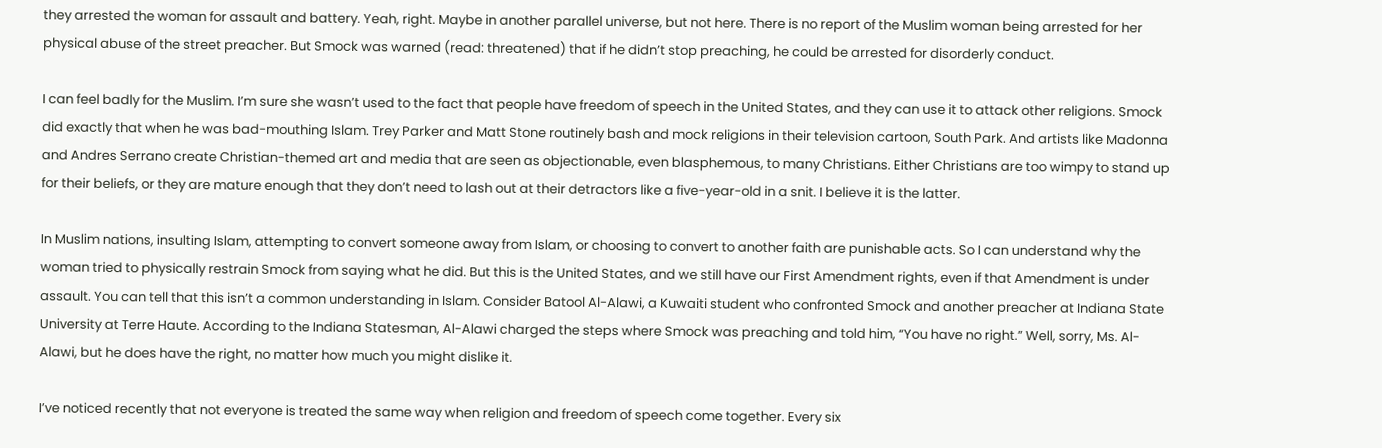they arrested the woman for assault and battery. Yeah, right. Maybe in another parallel universe, but not here. There is no report of the Muslim woman being arrested for her physical abuse of the street preacher. But Smock was warned (read: threatened) that if he didn’t stop preaching, he could be arrested for disorderly conduct.

I can feel badly for the Muslim. I’m sure she wasn’t used to the fact that people have freedom of speech in the United States, and they can use it to attack other religions. Smock did exactly that when he was bad-mouthing Islam. Trey Parker and Matt Stone routinely bash and mock religions in their television cartoon, South Park. And artists like Madonna and Andres Serrano create Christian-themed art and media that are seen as objectionable, even blasphemous, to many Christians. Either Christians are too wimpy to stand up for their beliefs, or they are mature enough that they don’t need to lash out at their detractors like a five-year-old in a snit. I believe it is the latter.

In Muslim nations, insulting Islam, attempting to convert someone away from Islam, or choosing to convert to another faith are punishable acts. So I can understand why the woman tried to physically restrain Smock from saying what he did. But this is the United States, and we still have our First Amendment rights, even if that Amendment is under assault. You can tell that this isn’t a common understanding in Islam. Consider Batool Al-Alawi, a Kuwaiti student who confronted Smock and another preacher at Indiana State University at Terre Haute. According to the Indiana Statesman, Al-Alawi charged the steps where Smock was preaching and told him, “You have no right.” Well, sorry, Ms. Al-Alawi, but he does have the right, no matter how much you might dislike it.

I’ve noticed recently that not everyone is treated the same way when religion and freedom of speech come together. Every six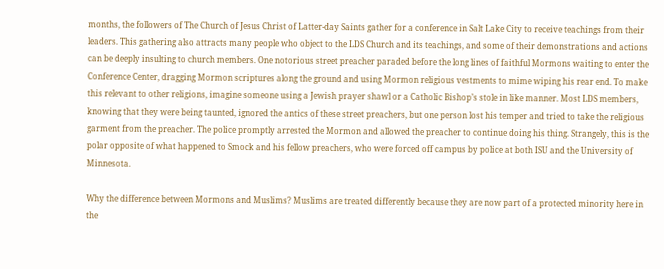months, the followers of The Church of Jesus Christ of Latter-day Saints gather for a conference in Salt Lake City to receive teachings from their leaders. This gathering also attracts many people who object to the LDS Church and its teachings, and some of their demonstrations and actions can be deeply insulting to church members. One notorious street preacher paraded before the long lines of faithful Mormons waiting to enter the Conference Center, dragging Mormon scriptures along the ground and using Mormon religious vestments to mime wiping his rear end. To make this relevant to other religions, imagine someone using a Jewish prayer shawl or a Catholic Bishop’s stole in like manner. Most LDS members, knowing that they were being taunted, ignored the antics of these street preachers, but one person lost his temper and tried to take the religious garment from the preacher. The police promptly arrested the Mormon and allowed the preacher to continue doing his thing. Strangely, this is the polar opposite of what happened to Smock and his fellow preachers, who were forced off campus by police at both ISU and the University of Minnesota.

Why the difference between Mormons and Muslims? Muslims are treated differently because they are now part of a protected minority here in the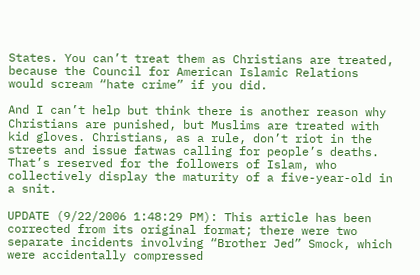States. You can’t treat them as Christians are treated, because the Council for American Islamic Relations would scream “hate crime” if you did.

And I can’t help but think there is another reason why Christians are punished, but Muslims are treated with kid gloves. Christians, as a rule, don’t riot in the streets and issue fatwas calling for people’s deaths. That’s reserved for the followers of Islam, who collectively display the maturity of a five-year-old in a snit.

UPDATE (9/22/2006 1:48:29 PM): This article has been corrected from its original format; there were two separate incidents involving “Brother Jed” Smock, which were accidentally compressed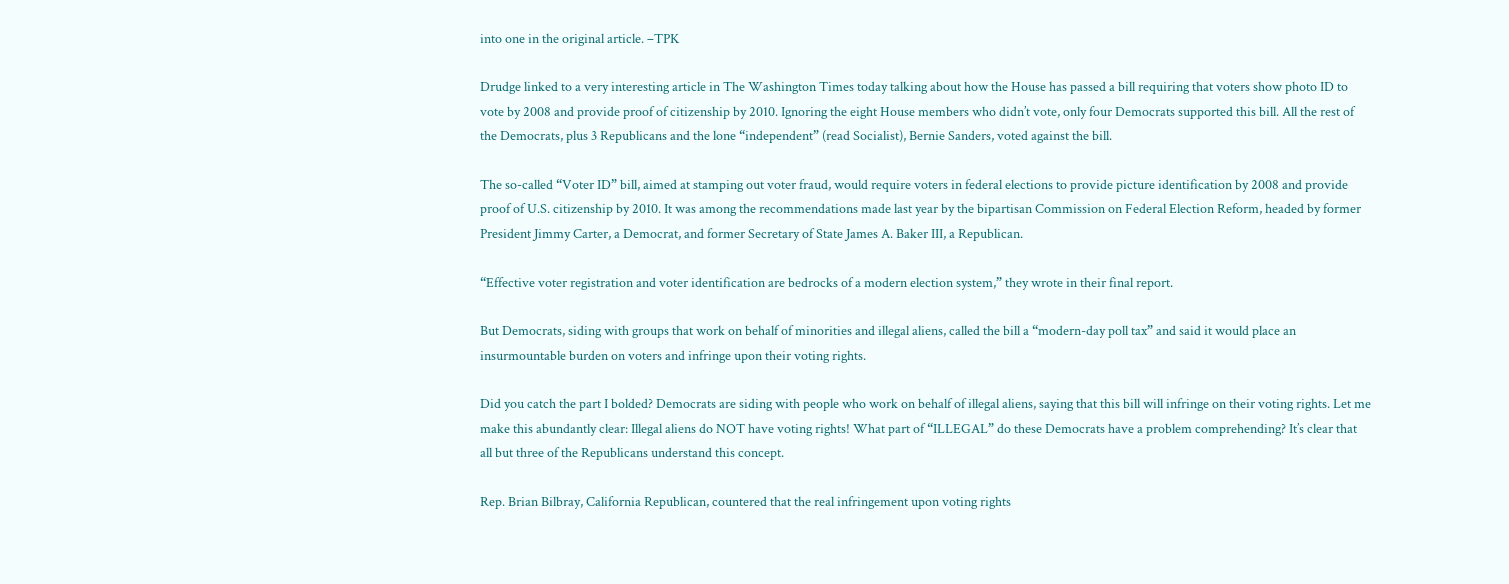into one in the original article. –TPK

Drudge linked to a very interesting article in The Washington Times today talking about how the House has passed a bill requiring that voters show photo ID to vote by 2008 and provide proof of citizenship by 2010. Ignoring the eight House members who didn’t vote, only four Democrats supported this bill. All the rest of the Democrats, plus 3 Republicans and the lone “independent” (read Socialist), Bernie Sanders, voted against the bill.

The so-called “Voter ID” bill, aimed at stamping out voter fraud, would require voters in federal elections to provide picture identification by 2008 and provide proof of U.S. citizenship by 2010. It was among the recommendations made last year by the bipartisan Commission on Federal Election Reform, headed by former President Jimmy Carter, a Democrat, and former Secretary of State James A. Baker III, a Republican.

“Effective voter registration and voter identification are bedrocks of a modern election system,” they wrote in their final report.

But Democrats, siding with groups that work on behalf of minorities and illegal aliens, called the bill a “modern-day poll tax” and said it would place an insurmountable burden on voters and infringe upon their voting rights.

Did you catch the part I bolded? Democrats are siding with people who work on behalf of illegal aliens, saying that this bill will infringe on their voting rights. Let me make this abundantly clear: Illegal aliens do NOT have voting rights! What part of “ILLEGAL” do these Democrats have a problem comprehending? It’s clear that all but three of the Republicans understand this concept.

Rep. Brian Bilbray, California Republican, countered that the real infringement upon voting rights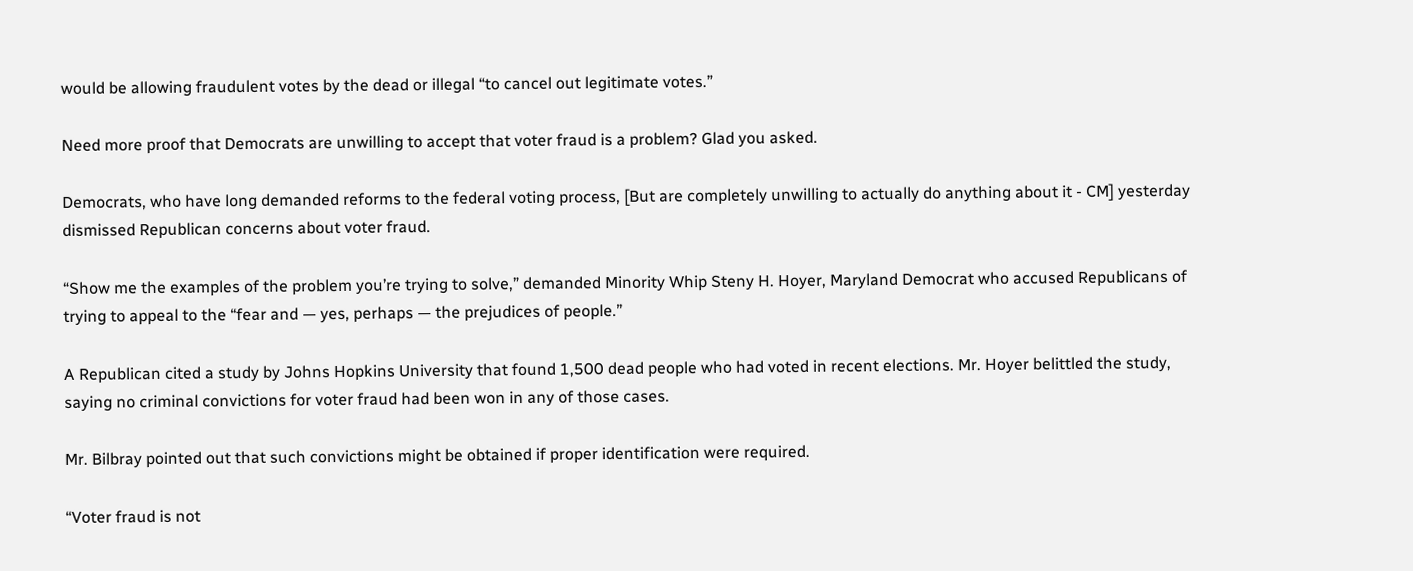would be allowing fraudulent votes by the dead or illegal “to cancel out legitimate votes.”

Need more proof that Democrats are unwilling to accept that voter fraud is a problem? Glad you asked.

Democrats, who have long demanded reforms to the federal voting process, [But are completely unwilling to actually do anything about it - CM] yesterday dismissed Republican concerns about voter fraud.

“Show me the examples of the problem you’re trying to solve,” demanded Minority Whip Steny H. Hoyer, Maryland Democrat who accused Republicans of trying to appeal to the “fear and — yes, perhaps — the prejudices of people.”

A Republican cited a study by Johns Hopkins University that found 1,500 dead people who had voted in recent elections. Mr. Hoyer belittled the study, saying no criminal convictions for voter fraud had been won in any of those cases.

Mr. Bilbray pointed out that such convictions might be obtained if proper identification were required.

“Voter fraud is not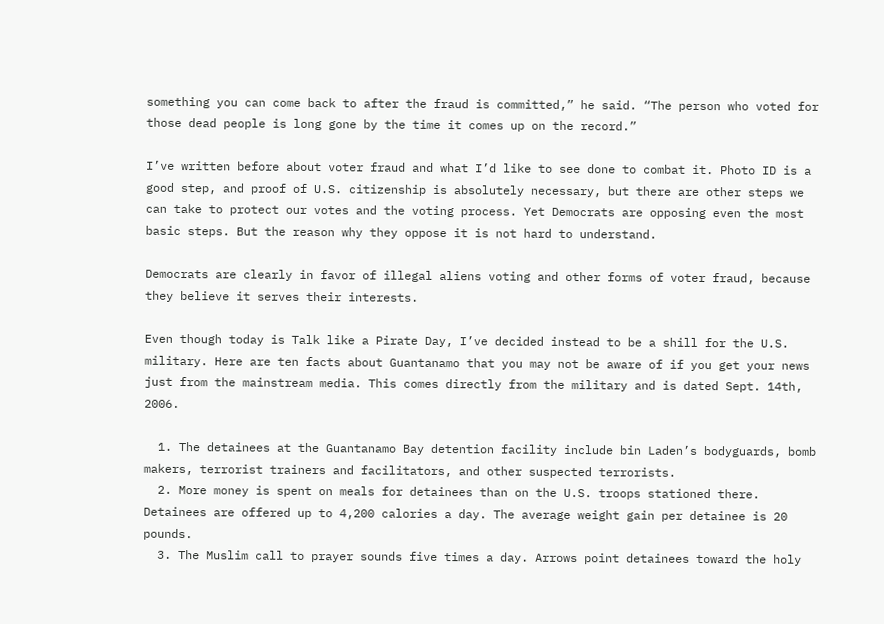something you can come back to after the fraud is committed,” he said. “The person who voted for those dead people is long gone by the time it comes up on the record.”

I’ve written before about voter fraud and what I’d like to see done to combat it. Photo ID is a good step, and proof of U.S. citizenship is absolutely necessary, but there are other steps we can take to protect our votes and the voting process. Yet Democrats are opposing even the most basic steps. But the reason why they oppose it is not hard to understand.

Democrats are clearly in favor of illegal aliens voting and other forms of voter fraud, because they believe it serves their interests.

Even though today is Talk like a Pirate Day, I’ve decided instead to be a shill for the U.S. military. Here are ten facts about Guantanamo that you may not be aware of if you get your news just from the mainstream media. This comes directly from the military and is dated Sept. 14th, 2006.

  1. The detainees at the Guantanamo Bay detention facility include bin Laden’s bodyguards, bomb makers, terrorist trainers and facilitators, and other suspected terrorists.
  2. More money is spent on meals for detainees than on the U.S. troops stationed there. Detainees are offered up to 4,200 calories a day. The average weight gain per detainee is 20 pounds.
  3. The Muslim call to prayer sounds five times a day. Arrows point detainees toward the holy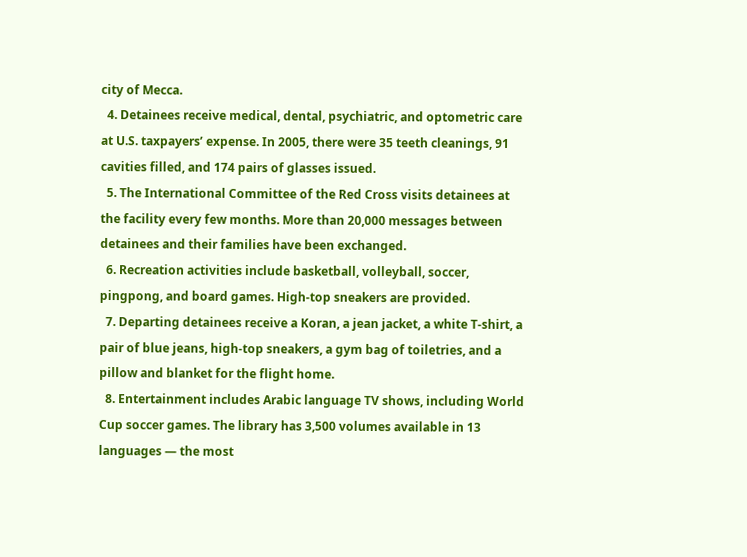city of Mecca.
  4. Detainees receive medical, dental, psychiatric, and optometric care at U.S. taxpayers’ expense. In 2005, there were 35 teeth cleanings, 91 cavities filled, and 174 pairs of glasses issued.
  5. The International Committee of the Red Cross visits detainees at the facility every few months. More than 20,000 messages between detainees and their families have been exchanged.
  6. Recreation activities include basketball, volleyball, soccer, pingpong, and board games. High-top sneakers are provided.
  7. Departing detainees receive a Koran, a jean jacket, a white T-shirt, a pair of blue jeans, high-top sneakers, a gym bag of toiletries, and a pillow and blanket for the flight home.
  8. Entertainment includes Arabic language TV shows, including World Cup soccer games. The library has 3,500 volumes available in 13 languages — the most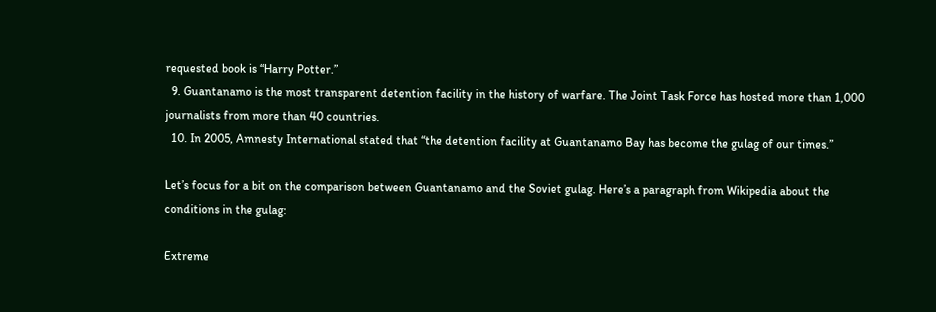requested book is “Harry Potter.”
  9. Guantanamo is the most transparent detention facility in the history of warfare. The Joint Task Force has hosted more than 1,000 journalists from more than 40 countries.
  10. In 2005, Amnesty International stated that “the detention facility at Guantanamo Bay has become the gulag of our times.”

Let’s focus for a bit on the comparison between Guantanamo and the Soviet gulag. Here’s a paragraph from Wikipedia about the conditions in the gulag:

Extreme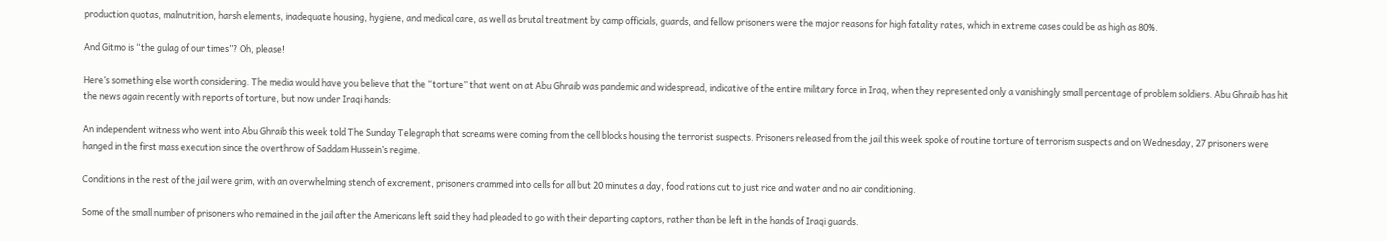production quotas, malnutrition, harsh elements, inadequate housing, hygiene, and medical care, as well as brutal treatment by camp officials, guards, and fellow prisoners were the major reasons for high fatality rates, which in extreme cases could be as high as 80%.

And Gitmo is “the gulag of our times”? Oh, please!

Here’s something else worth considering. The media would have you believe that the “torture” that went on at Abu Ghraib was pandemic and widespread, indicative of the entire military force in Iraq, when they represented only a vanishingly small percentage of problem soldiers. Abu Ghraib has hit the news again recently with reports of torture, but now under Iraqi hands:

An independent witness who went into Abu Ghraib this week told The Sunday Telegraph that screams were coming from the cell blocks housing the terrorist suspects. Prisoners released from the jail this week spoke of routine torture of terrorism suspects and on Wednesday, 27 prisoners were hanged in the first mass execution since the overthrow of Saddam Hussein’s regime.

Conditions in the rest of the jail were grim, with an overwhelming stench of excrement, prisoners crammed into cells for all but 20 minutes a day, food rations cut to just rice and water and no air conditioning.

Some of the small number of prisoners who remained in the jail after the Americans left said they had pleaded to go with their departing captors, rather than be left in the hands of Iraqi guards.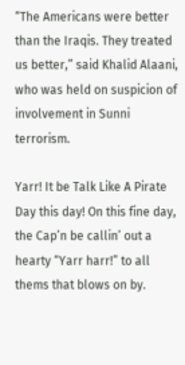“The Americans were better than the Iraqis. They treated us better,” said Khalid Alaani, who was held on suspicion of involvement in Sunni terrorism.

Yarr! It be Talk Like A Pirate Day this day! On this fine day, the Cap’n be callin’ out a hearty “Yarr harr!” to all thems that blows on by.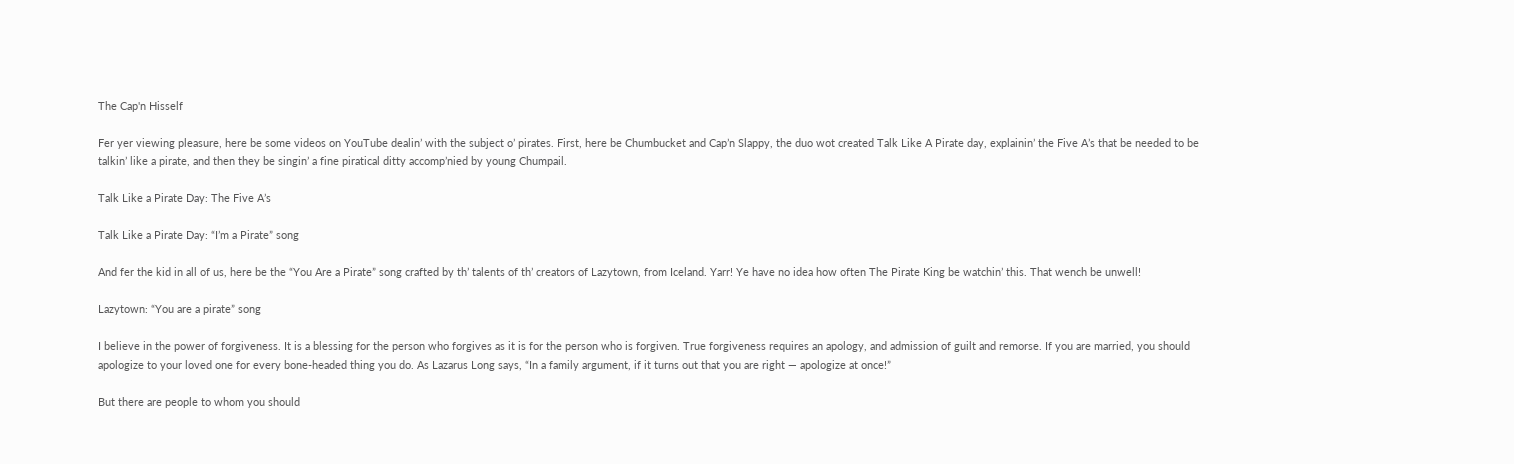The Cap'n Hisself

Fer yer viewing pleasure, here be some videos on YouTube dealin’ with the subject o’ pirates. First, here be Chumbucket and Cap’n Slappy, the duo wot created Talk Like A Pirate day, explainin’ the Five A’s that be needed to be talkin’ like a pirate, and then they be singin’ a fine piratical ditty accomp’nied by young Chumpail.

Talk Like a Pirate Day: The Five A’s

Talk Like a Pirate Day: “I’m a Pirate” song

And fer the kid in all of us, here be the “You Are a Pirate” song crafted by th’ talents of th’ creators of Lazytown, from Iceland. Yarr! Ye have no idea how often The Pirate King be watchin’ this. That wench be unwell!

Lazytown: “You are a pirate” song

I believe in the power of forgiveness. It is a blessing for the person who forgives as it is for the person who is forgiven. True forgiveness requires an apology, and admission of guilt and remorse. If you are married, you should apologize to your loved one for every bone-headed thing you do. As Lazarus Long says, “In a family argument, if it turns out that you are right — apologize at once!”

But there are people to whom you should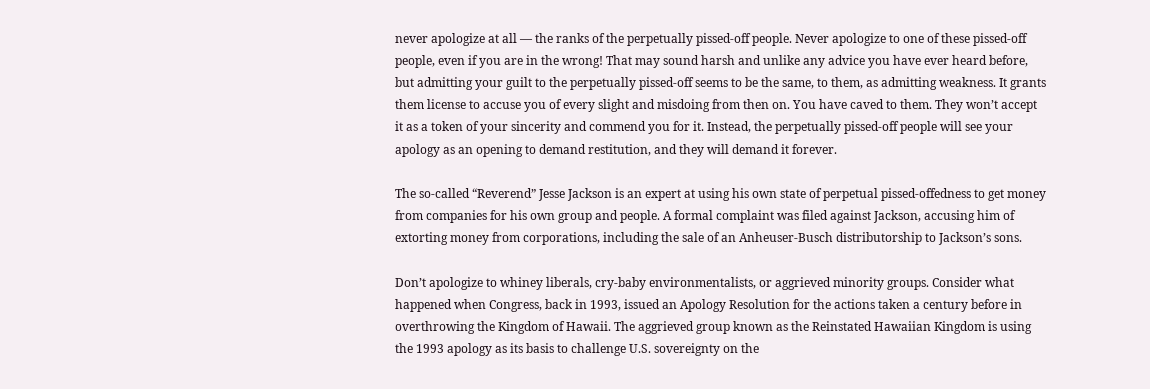never apologize at all — the ranks of the perpetually pissed-off people. Never apologize to one of these pissed-off people, even if you are in the wrong! That may sound harsh and unlike any advice you have ever heard before, but admitting your guilt to the perpetually pissed-off seems to be the same, to them, as admitting weakness. It grants them license to accuse you of every slight and misdoing from then on. You have caved to them. They won’t accept it as a token of your sincerity and commend you for it. Instead, the perpetually pissed-off people will see your apology as an opening to demand restitution, and they will demand it forever.

The so-called “Reverend” Jesse Jackson is an expert at using his own state of perpetual pissed-offedness to get money from companies for his own group and people. A formal complaint was filed against Jackson, accusing him of extorting money from corporations, including the sale of an Anheuser-Busch distributorship to Jackson’s sons.

Don’t apologize to whiney liberals, cry-baby environmentalists, or aggrieved minority groups. Consider what happened when Congress, back in 1993, issued an Apology Resolution for the actions taken a century before in overthrowing the Kingdom of Hawaii. The aggrieved group known as the Reinstated Hawaiian Kingdom is using the 1993 apology as its basis to challenge U.S. sovereignty on the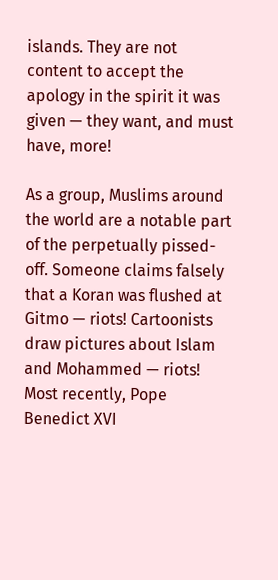islands. They are not content to accept the apology in the spirit it was given — they want, and must have, more!

As a group, Muslims around the world are a notable part of the perpetually pissed-off. Someone claims falsely that a Koran was flushed at Gitmo — riots! Cartoonists draw pictures about Islam and Mohammed — riots! Most recently, Pope Benedict XVI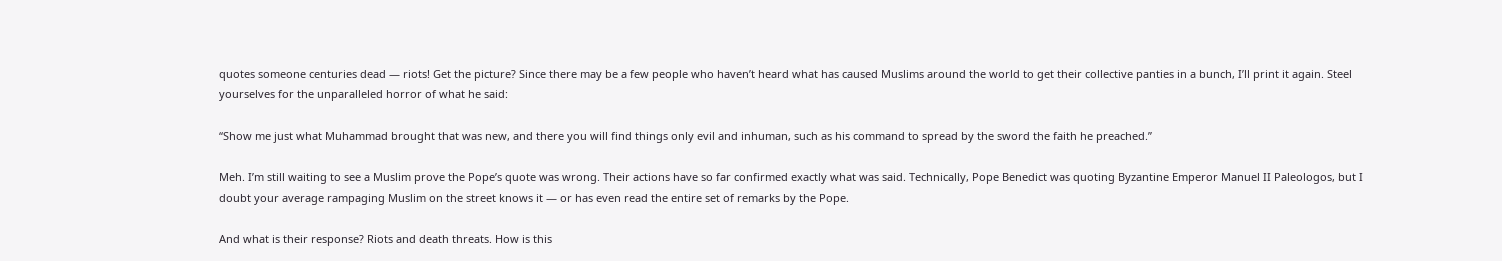quotes someone centuries dead — riots! Get the picture? Since there may be a few people who haven’t heard what has caused Muslims around the world to get their collective panties in a bunch, I’ll print it again. Steel yourselves for the unparalleled horror of what he said:

“Show me just what Muhammad brought that was new, and there you will find things only evil and inhuman, such as his command to spread by the sword the faith he preached.”

Meh. I’m still waiting to see a Muslim prove the Pope’s quote was wrong. Their actions have so far confirmed exactly what was said. Technically, Pope Benedict was quoting Byzantine Emperor Manuel II Paleologos, but I doubt your average rampaging Muslim on the street knows it — or has even read the entire set of remarks by the Pope.

And what is their response? Riots and death threats. How is this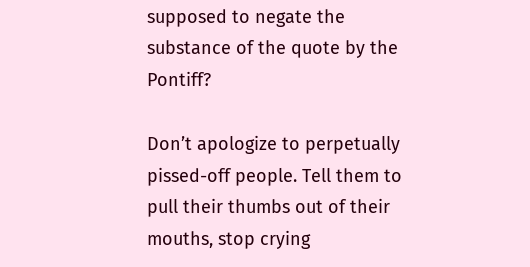supposed to negate the substance of the quote by the Pontiff?

Don’t apologize to perpetually pissed-off people. Tell them to pull their thumbs out of their mouths, stop crying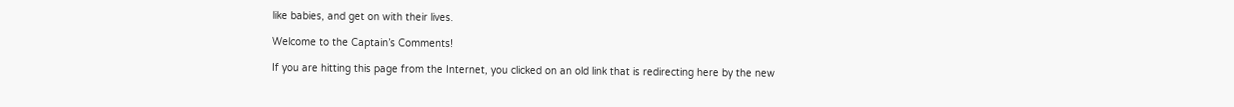like babies, and get on with their lives.

Welcome to the Captain’s Comments!

If you are hitting this page from the Internet, you clicked on an old link that is redirecting here by the new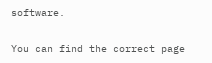software.

You can find the correct page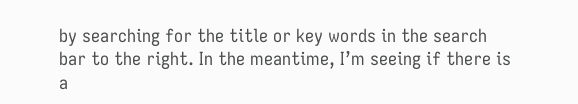by searching for the title or key words in the search bar to the right. In the meantime, I’m seeing if there is a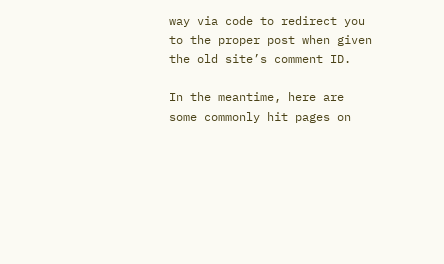way via code to redirect you to the proper post when given the old site’s comment ID.

In the meantime, here are some commonly hit pages on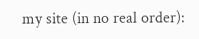my site (in no real order):